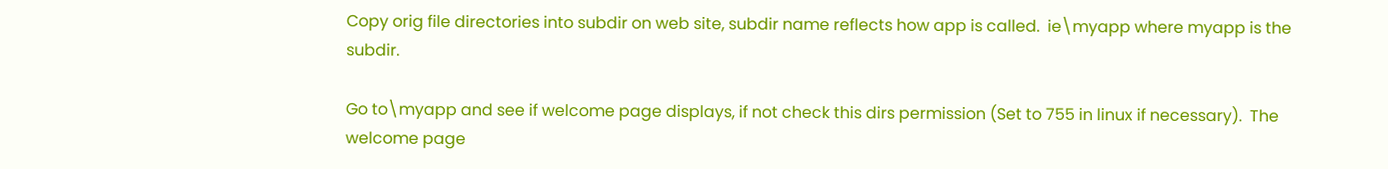Copy orig file directories into subdir on web site, subdir name reflects how app is called.  ie\myapp where myapp is the subdir.

Go to\myapp and see if welcome page displays, if not check this dirs permission (Set to 755 in linux if necessary).  The welcome page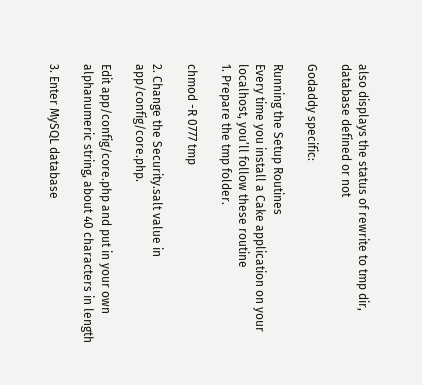also displays the status of rewrite to tmp dir, database defined or not

Godaddy specific:

Running the Setup Routines
Every time you install a Cake application on your localhost, you’ll follow these routine
1. Prepare the tmp folder.

chmod -R 0777 tmp

2. Change the Security.salt value in app/config/core.php.

Edit app/config/core.php and put in your own alphanumeric string, about 40 characters in length

3. Enter MySQL database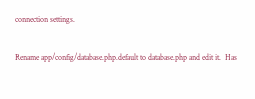connection settings.

Rename app/config/database.php.default to database.php and edit it.  Has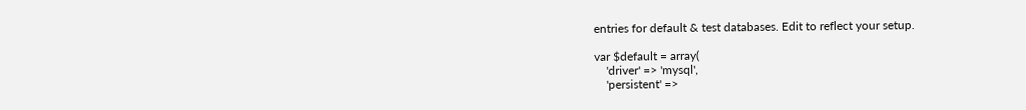entries for default & test databases. Edit to reflect your setup.

var $default = array(
    'driver' => 'mysql',
    'persistent' =>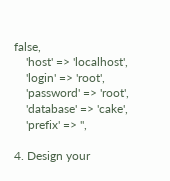false,
    'host' => 'localhost',
    'login' => 'root',
    'password' => 'root',
    'database' => 'cake',
    'prefix' => '',

4. Design your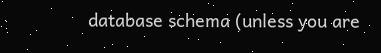database schema (unless you are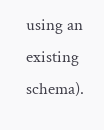using an existing schema).